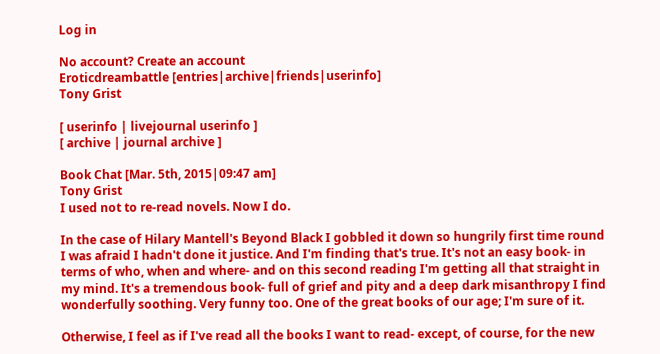Log in

No account? Create an account
Eroticdreambattle [entries|archive|friends|userinfo]
Tony Grist

[ userinfo | livejournal userinfo ]
[ archive | journal archive ]

Book Chat [Mar. 5th, 2015|09:47 am]
Tony Grist
I used not to re-read novels. Now I do.

In the case of Hilary Mantell's Beyond Black I gobbled it down so hungrily first time round I was afraid I hadn't done it justice. And I'm finding that's true. It's not an easy book- in terms of who, when and where- and on this second reading I'm getting all that straight in my mind. It's a tremendous book- full of grief and pity and a deep dark misanthropy I find wonderfully soothing. Very funny too. One of the great books of our age; I'm sure of it.

Otherwise, I feel as if I've read all the books I want to read- except, of course, for the new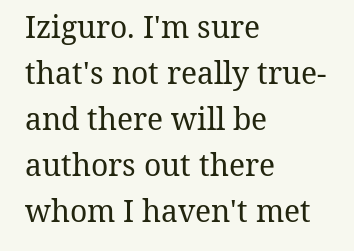Iziguro. I'm sure that's not really true- and there will be authors out there whom I haven't met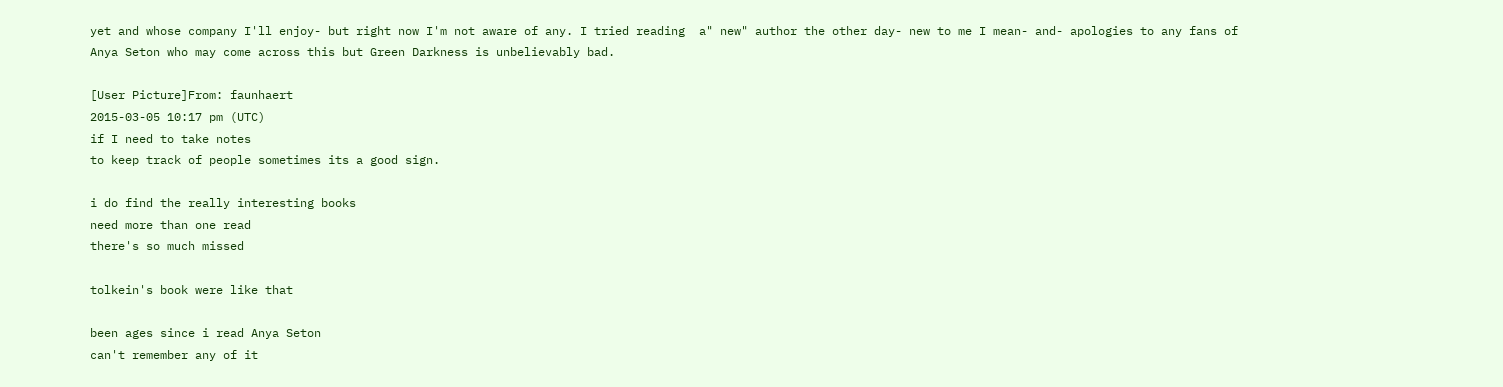yet and whose company I'll enjoy- but right now I'm not aware of any. I tried reading  a" new" author the other day- new to me I mean- and- apologies to any fans of Anya Seton who may come across this but Green Darkness is unbelievably bad.

[User Picture]From: faunhaert
2015-03-05 10:17 pm (UTC)
if I need to take notes
to keep track of people sometimes its a good sign.

i do find the really interesting books
need more than one read
there's so much missed

tolkein's book were like that

been ages since i read Anya Seton
can't remember any of it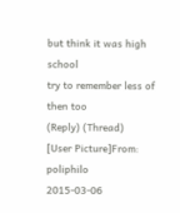but think it was high school
try to remember less of then too
(Reply) (Thread)
[User Picture]From: poliphilo
2015-03-06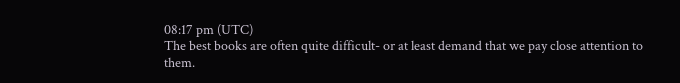08:17 pm (UTC)
The best books are often quite difficult- or at least demand that we pay close attention to them.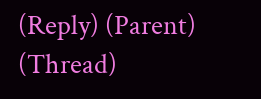(Reply) (Parent) (Thread)